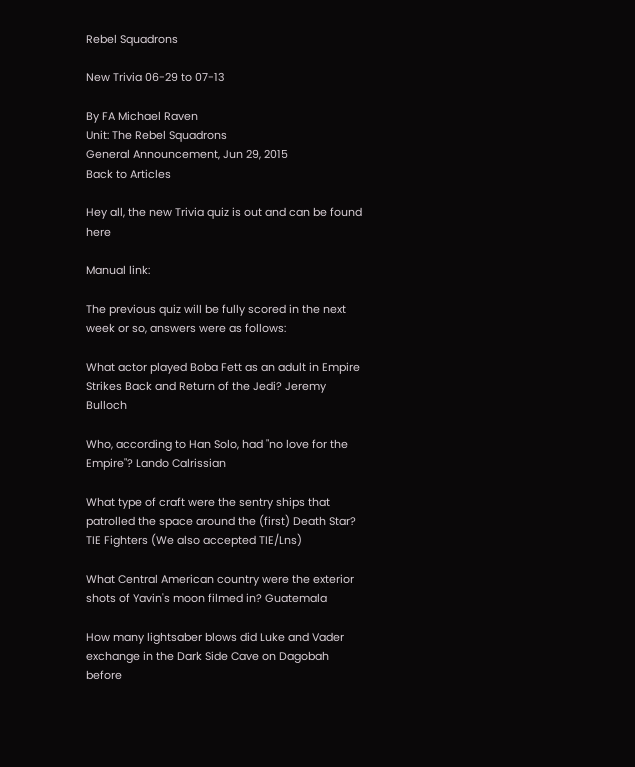Rebel Squadrons

New Trivia 06-29 to 07-13

By FA Michael Raven
Unit: The Rebel Squadrons
General Announcement, Jun 29, 2015
Back to Articles

Hey all, the new Trivia quiz is out and can be found here

Manual link:

The previous quiz will be fully scored in the next week or so, answers were as follows:

What actor played Boba Fett as an adult in Empire Strikes Back and Return of the Jedi? Jeremy Bulloch

Who, according to Han Solo, had "no love for the Empire"? Lando Calrissian

What type of craft were the sentry ships that patrolled the space around the (first) Death Star? TIE Fighters (We also accepted TIE/Lns)

What Central American country were the exterior shots of Yavin's moon filmed in? Guatemala

How many lightsaber blows did Luke and Vader exchange in the Dark Side Cave on Dagobah before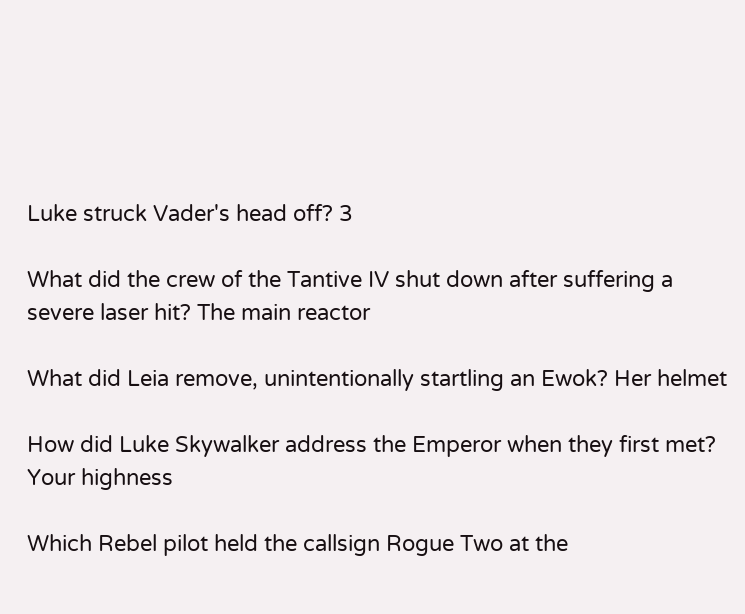Luke struck Vader's head off? 3

What did the crew of the Tantive IV shut down after suffering a severe laser hit? The main reactor

What did Leia remove, unintentionally startling an Ewok? Her helmet

How did Luke Skywalker address the Emperor when they first met? Your highness

Which Rebel pilot held the callsign Rogue Two at the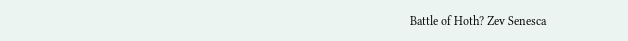Battle of Hoth? Zev Senesca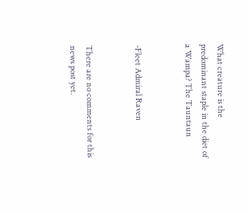What creature is the predominant staple in the diet of a Wampa? The Tauntaun


-Fleet Admiral Raven


There are no comments for this news post yet.